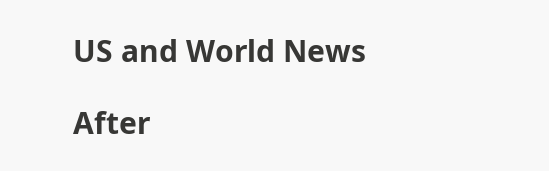US and World News

After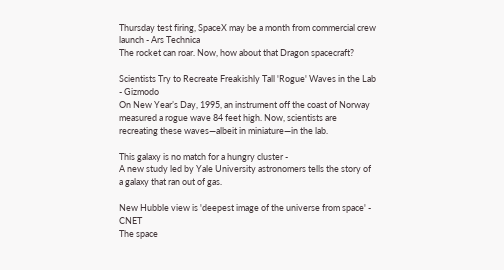Thursday test firing, SpaceX may be a month from commercial crew launch - Ars Technica
The rocket can roar. Now, how about that Dragon spacecraft?

Scientists Try to Recreate Freakishly Tall 'Rogue' Waves in the Lab - Gizmodo
On New Year’s Day, 1995, an instrument off the coast of Norway measured a rogue wave 84 feet high. Now, scientists are recreating these waves—albeit in miniature—in the lab.

This galaxy is no match for a hungry cluster -
A new study led by Yale University astronomers tells the story of a galaxy that ran out of gas.

New Hubble view is 'deepest image of the universe from space' - CNET
The space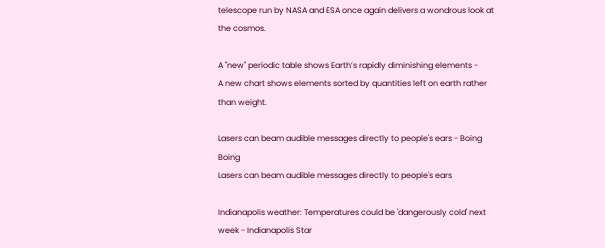telescope run by NASA and ESA once again delivers a wondrous look at the cosmos.

A "new" periodic table shows Earth’s rapidly diminishing elements -
A new chart shows elements sorted by quantities left on earth rather than weight.

Lasers can beam audible messages directly to people's ears - Boing Boing
Lasers can beam audible messages directly to people's ears

Indianapolis weather: Temperatures could be 'dangerously cold' next week - Indianapolis Star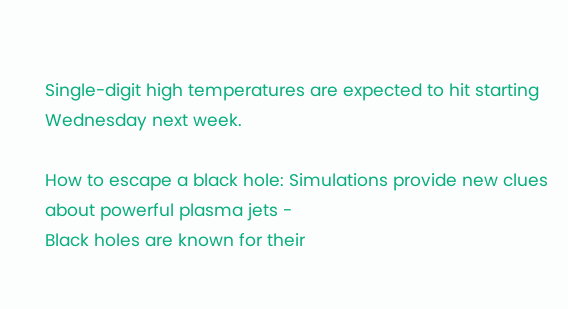Single-digit high temperatures are expected to hit starting Wednesday next week.

How to escape a black hole: Simulations provide new clues about powerful plasma jets -
Black holes are known for their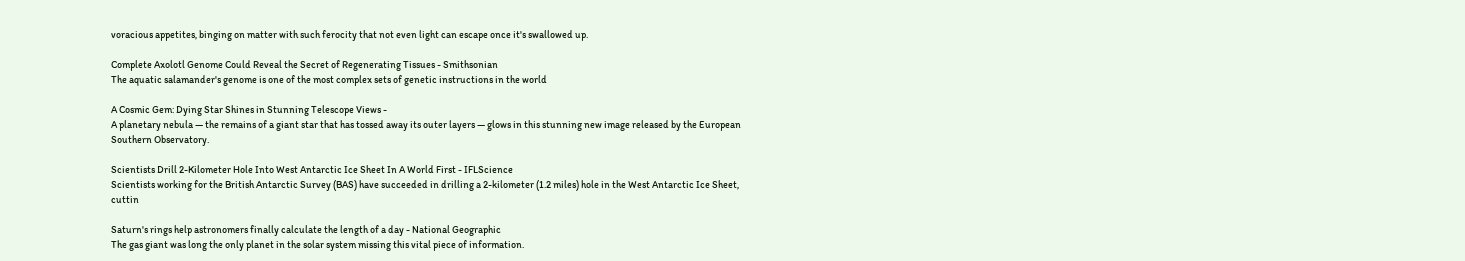voracious appetites, binging on matter with such ferocity that not even light can escape once it's swallowed up.

Complete Axolotl Genome Could Reveal the Secret of Regenerating Tissues - Smithsonian
The aquatic salamander's genome is one of the most complex sets of genetic instructions in the world

A Cosmic Gem: Dying Star Shines in Stunning Telescope Views -
A planetary nebula — the remains of a giant star that has tossed away its outer layers — glows in this stunning new image released by the European Southern Observatory.

Scientists Drill 2-Kilometer Hole Into West Antarctic Ice Sheet In A World First - IFLScience
Scientists working for the British Antarctic Survey (BAS) have succeeded in drilling a 2-kilometer (1.2 miles) hole in the West Antarctic Ice Sheet, cuttin

Saturn's rings help astronomers finally calculate the length of a day - National Geographic
The gas giant was long the only planet in the solar system missing this vital piece of information.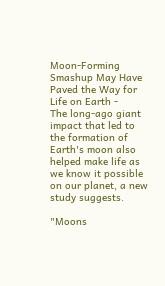Moon-Forming Smashup May Have Paved the Way for Life on Earth -
The long-ago giant impact that led to the formation of Earth's moon also helped make life as we know it possible on our planet, a new study suggests.

"Moons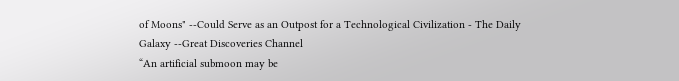of Moons" --Could Serve as an Outpost for a Technological Civilization - The Daily Galaxy --Great Discoveries Channel
“An artificial submoon may be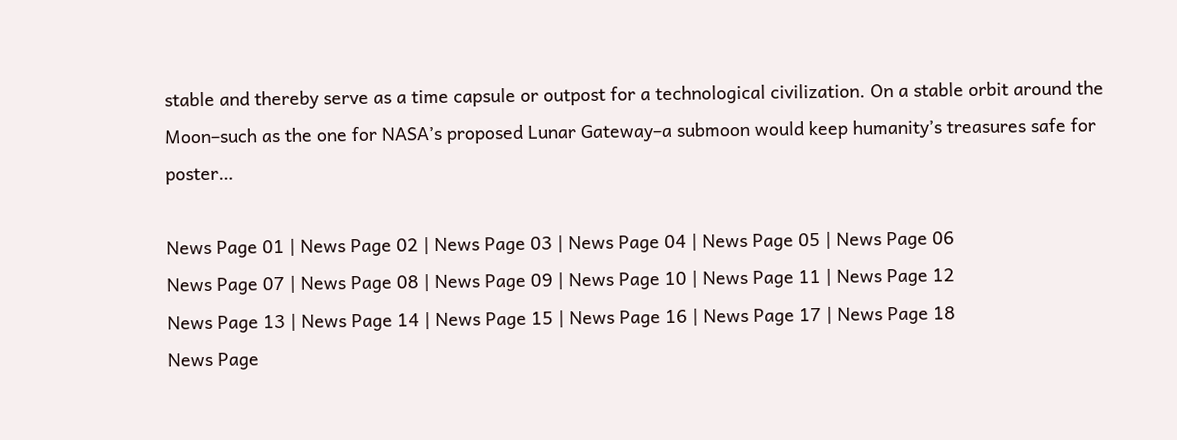stable and thereby serve as a time capsule or outpost for a technological civilization. On a stable orbit around the Moon–such as the one for NASA’s proposed Lunar Gateway–a submoon would keep humanity’s treasures safe for poster…

News Page 01 | News Page 02 | News Page 03 | News Page 04 | News Page 05 | News Page 06
News Page 07 | News Page 08 | News Page 09 | News Page 10 | News Page 11 | News Page 12
News Page 13 | News Page 14 | News Page 15 | News Page 16 | News Page 17 | News Page 18
News Page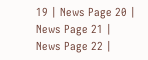19 | News Page 20 | News Page 21 | News Page 22 |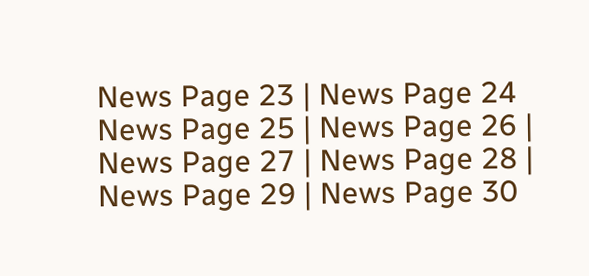News Page 23 | News Page 24
News Page 25 | News Page 26 | News Page 27 | News Page 28 | News Page 29 | News Page 30